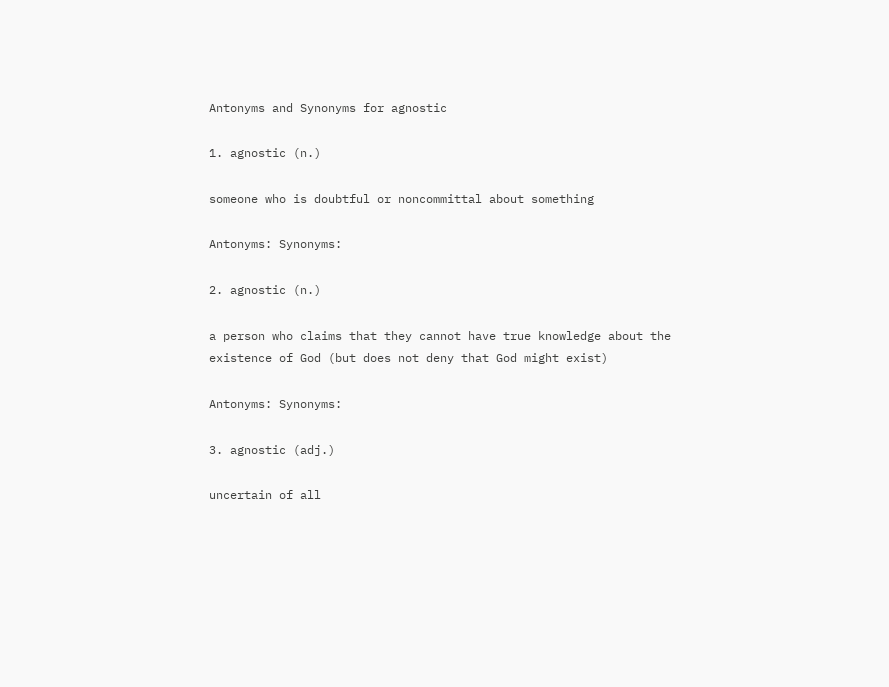Antonyms and Synonyms for agnostic

1. agnostic (n.)

someone who is doubtful or noncommittal about something

Antonyms: Synonyms:

2. agnostic (n.)

a person who claims that they cannot have true knowledge about the existence of God (but does not deny that God might exist)

Antonyms: Synonyms:

3. agnostic (adj.)

uncertain of all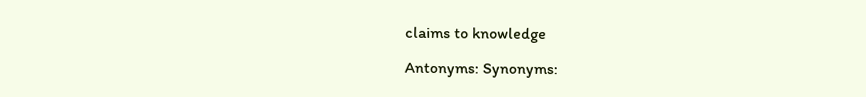claims to knowledge

Antonyms: Synonyms: